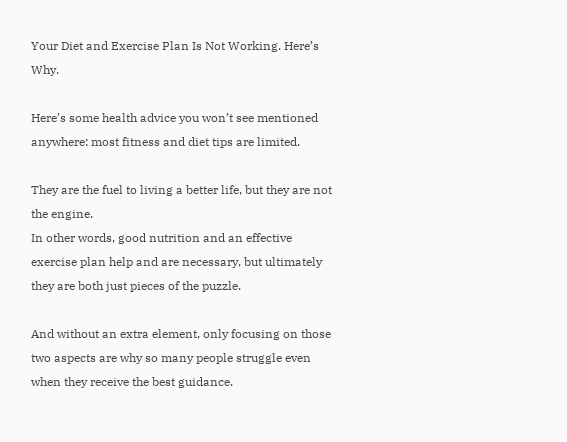Your Diet and Exercise Plan Is Not Working. Here’s Why.

Here’s some health advice you won’t see mentioned anywhere: most fitness and diet tips are limited.

They are the fuel to living a better life, but they are not the engine.
In other words, good nutrition and an effective exercise plan help and are necessary, but ultimately they are both just pieces of the puzzle.

And without an extra element, only focusing on those two aspects are why so many people struggle even when they receive the best guidance.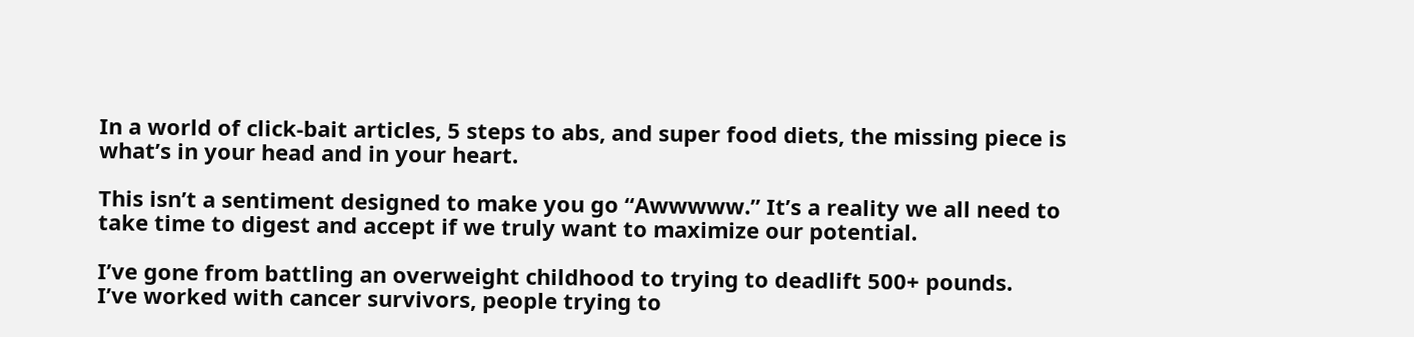In a world of click-bait articles, 5 steps to abs, and super food diets, the missing piece is what’s in your head and in your heart.

This isn’t a sentiment designed to make you go “Awwwww.” It’s a reality we all need to take time to digest and accept if we truly want to maximize our potential.

I’ve gone from battling an overweight childhood to trying to deadlift 500+ pounds.
I’ve worked with cancer survivors, people trying to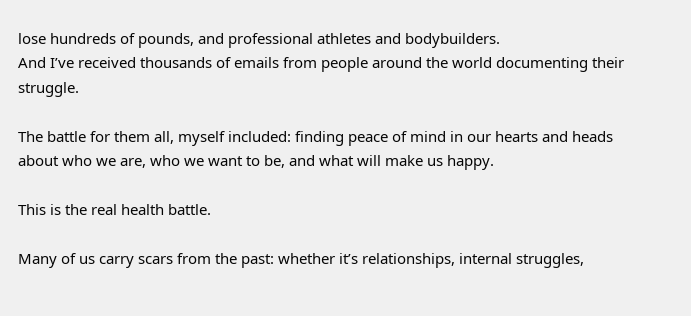lose hundreds of pounds, and professional athletes and bodybuilders.
And I’ve received thousands of emails from people around the world documenting their struggle.

The battle for them all, myself included: finding peace of mind in our hearts and heads about who we are, who we want to be, and what will make us happy.

This is the real health battle.

Many of us carry scars from the past: whether it’s relationships, internal struggles,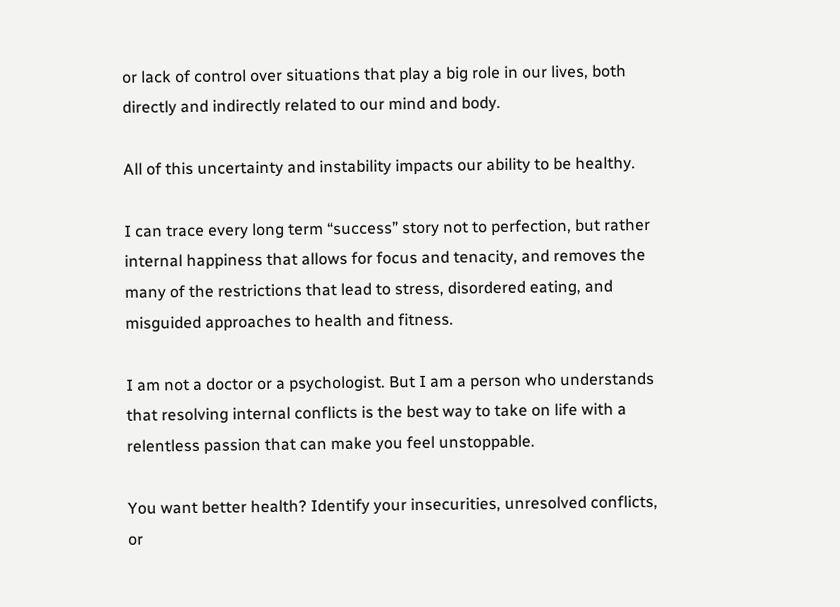or lack of control over situations that play a big role in our lives, both directly and indirectly related to our mind and body.

All of this uncertainty and instability impacts our ability to be healthy.

I can trace every long term “success” story not to perfection, but rather internal happiness that allows for focus and tenacity, and removes the many of the restrictions that lead to stress, disordered eating, and misguided approaches to health and fitness.

I am not a doctor or a psychologist. But I am a person who understands that resolving internal conflicts is the best way to take on life with a relentless passion that can make you feel unstoppable.

You want better health? Identify your insecurities, unresolved conflicts, or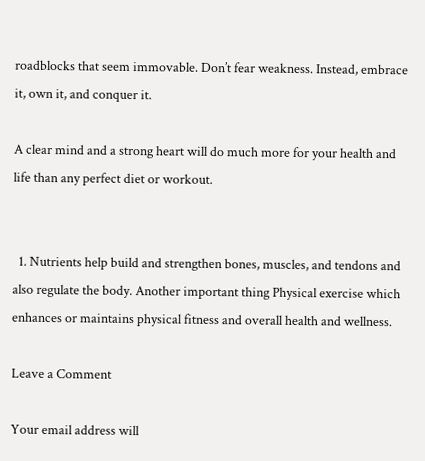roadblocks that seem immovable. Don’t fear weakness. Instead, embrace it, own it, and conquer it.

A clear mind and a strong heart will do much more for your health and life than any perfect diet or workout.


  1. Nutrients help build and strengthen bones, muscles, and tendons and also regulate the body. Another important thing Physical exercise which enhances or maintains physical fitness and overall health and wellness.

Leave a Comment

Your email address will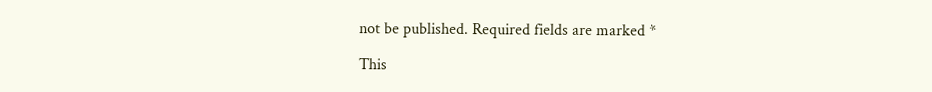not be published. Required fields are marked *

This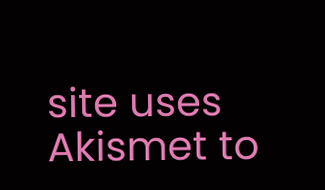site uses Akismet to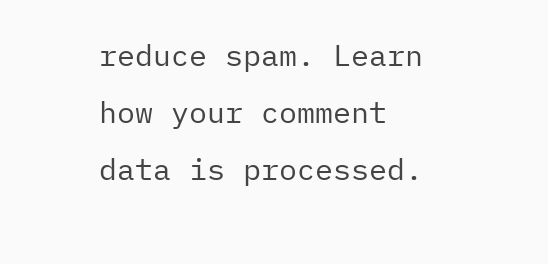reduce spam. Learn how your comment data is processed.